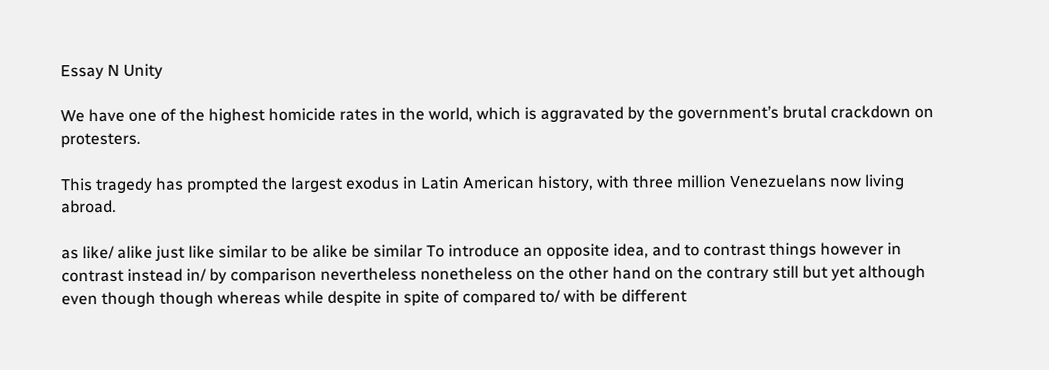Essay N Unity

We have one of the highest homicide rates in the world, which is aggravated by the government’s brutal crackdown on protesters.

This tragedy has prompted the largest exodus in Latin American history, with three million Venezuelans now living abroad.

as like/ alike just like similar to be alike be similar To introduce an opposite idea, and to contrast things however in contrast instead in/ by comparison nevertheless nonetheless on the other hand on the contrary still but yet although even though though whereas while despite in spite of compared to/ with be different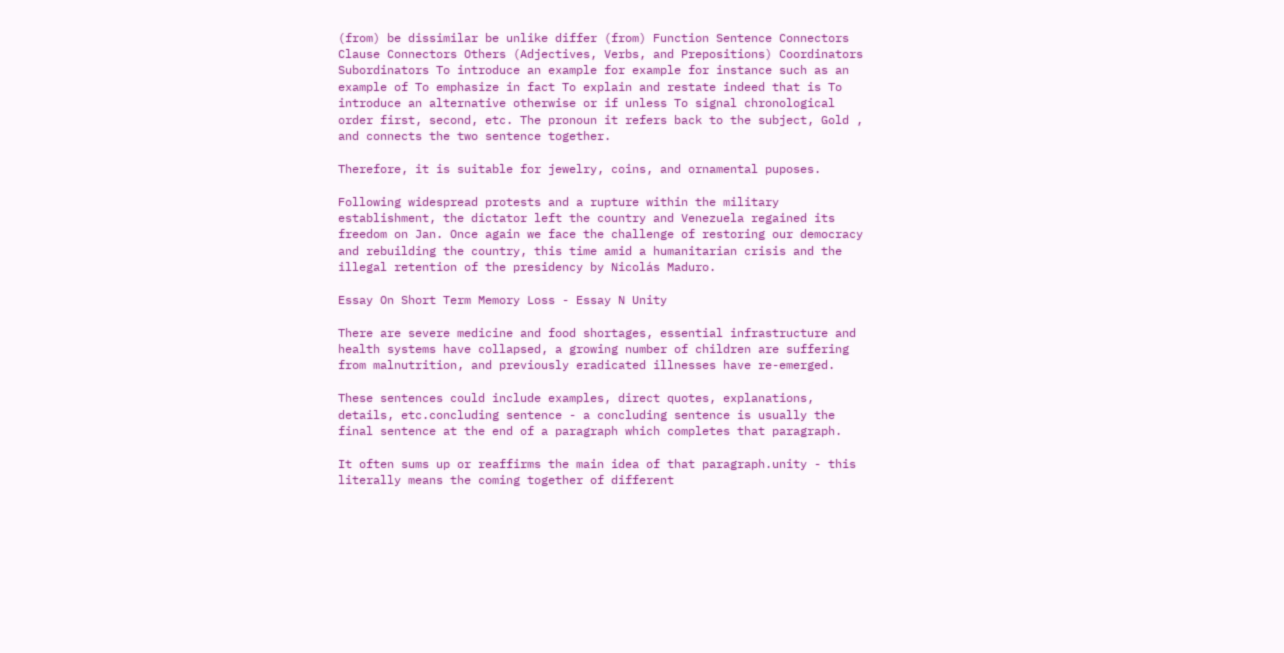(from) be dissimilar be unlike differ (from) Function Sentence Connectors Clause Connectors Others (Adjectives, Verbs, and Prepositions) Coordinators Subordinators To introduce an example for example for instance such as an example of To emphasize in fact To explain and restate indeed that is To introduce an alternative otherwise or if unless To signal chronological order first, second, etc. The pronoun it refers back to the subject, Gold , and connects the two sentence together.

Therefore, it is suitable for jewelry, coins, and ornamental puposes.

Following widespread protests and a rupture within the military establishment, the dictator left the country and Venezuela regained its freedom on Jan. Once again we face the challenge of restoring our democracy and rebuilding the country, this time amid a humanitarian crisis and the illegal retention of the presidency by Nicolás Maduro.

Essay On Short Term Memory Loss - Essay N Unity

There are severe medicine and food shortages, essential infrastructure and health systems have collapsed, a growing number of children are suffering from malnutrition, and previously eradicated illnesses have re-emerged.

These sentences could include examples, direct quotes, explanations, details, etc.concluding sentence - a concluding sentence is usually the final sentence at the end of a paragraph which completes that paragraph.

It often sums up or reaffirms the main idea of that paragraph.unity - this literally means the coming together of different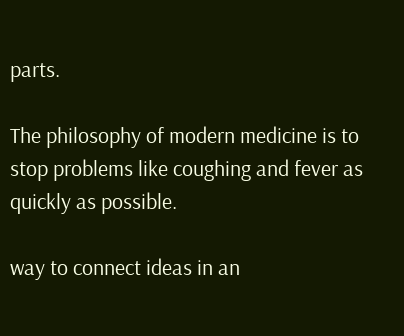parts.

The philosophy of modern medicine is to stop problems like coughing and fever as quickly as possible.

way to connect ideas in an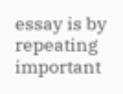essay is by repeating important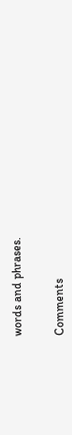words and phrases.


Comments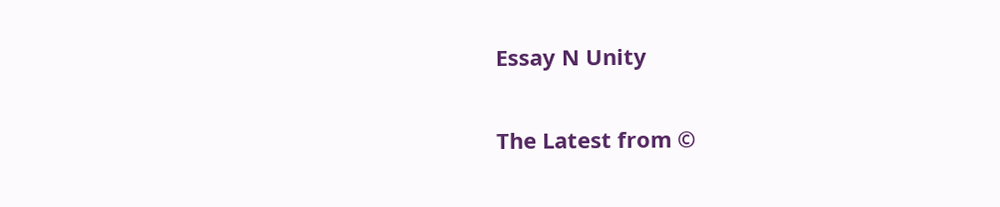Essay N Unity

The Latest from ©